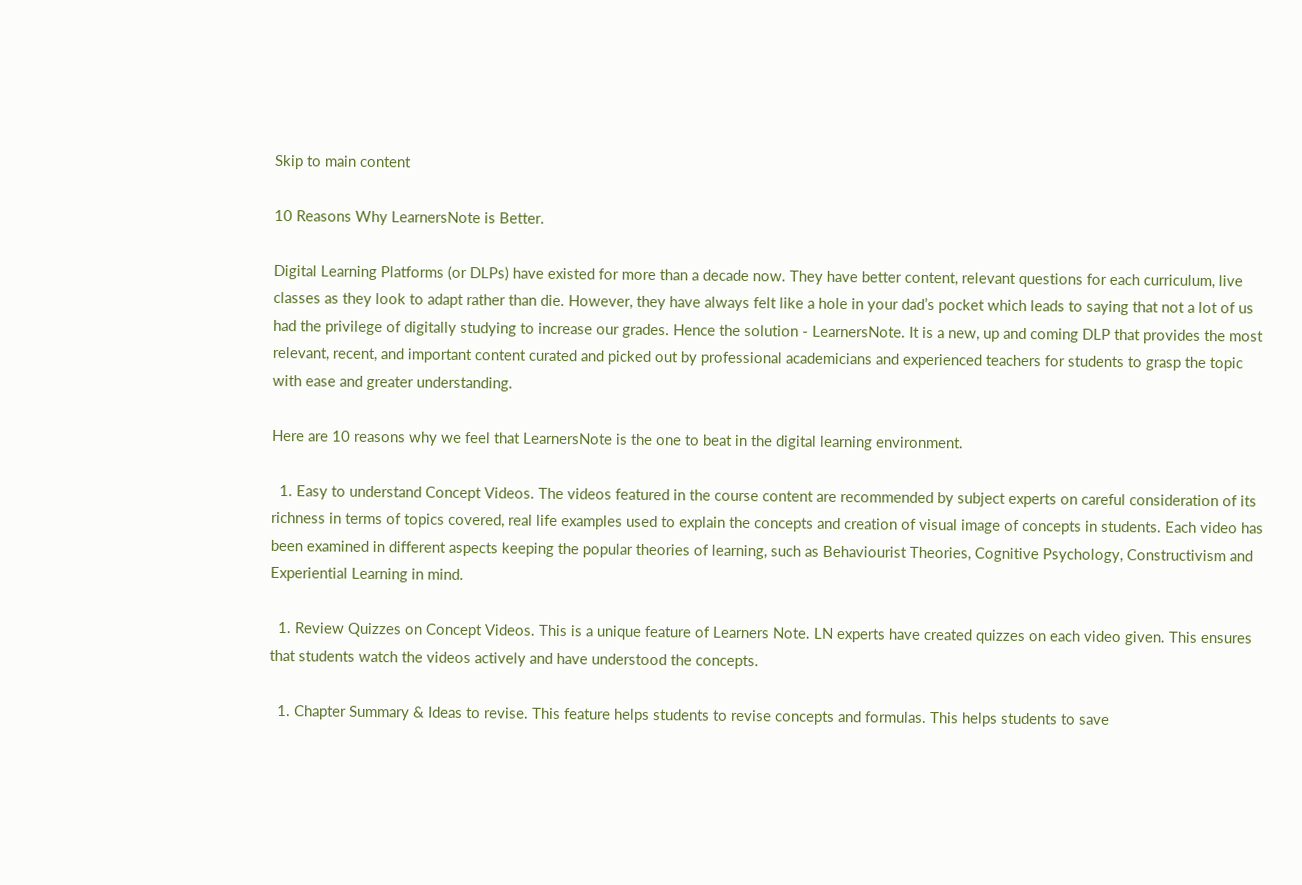Skip to main content

10 Reasons Why LearnersNote is Better.

Digital Learning Platforms (or DLPs) have existed for more than a decade now. They have better content, relevant questions for each curriculum, live classes as they look to adapt rather than die. However, they have always felt like a hole in your dad’s pocket which leads to saying that not a lot of us had the privilege of digitally studying to increase our grades. Hence the solution - LearnersNote. It is a new, up and coming DLP that provides the most relevant, recent, and important content curated and picked out by professional academicians and experienced teachers for students to grasp the topic with ease and greater understanding.

Here are 10 reasons why we feel that LearnersNote is the one to beat in the digital learning environment.

  1. Easy to understand Concept Videos. The videos featured in the course content are recommended by subject experts on careful consideration of its richness in terms of topics covered, real life examples used to explain the concepts and creation of visual image of concepts in students. Each video has been examined in different aspects keeping the popular theories of learning, such as Behaviourist Theories, Cognitive Psychology, Constructivism and Experiential Learning in mind.

  1. Review Quizzes on Concept Videos. This is a unique feature of Learners Note. LN experts have created quizzes on each video given. This ensures that students watch the videos actively and have understood the concepts.

  1. Chapter Summary & Ideas to revise. This feature helps students to revise concepts and formulas. This helps students to save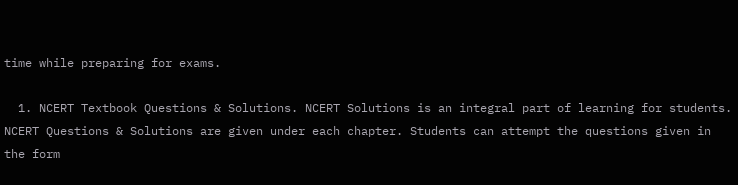time while preparing for exams.

  1. NCERT Textbook Questions & Solutions. NCERT Solutions is an integral part of learning for students. NCERT Questions & Solutions are given under each chapter. Students can attempt the questions given in the form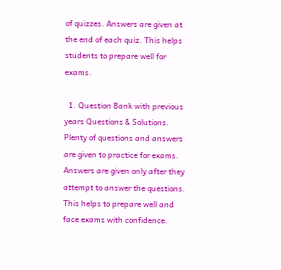of quizzes. Answers are given at the end of each quiz. This helps students to prepare well for exams.

  1. Question Bank with previous years Questions & Solutions. Plenty of questions and answers are given to practice for exams. Answers are given only after they attempt to answer the questions. This helps to prepare well and face exams with confidence.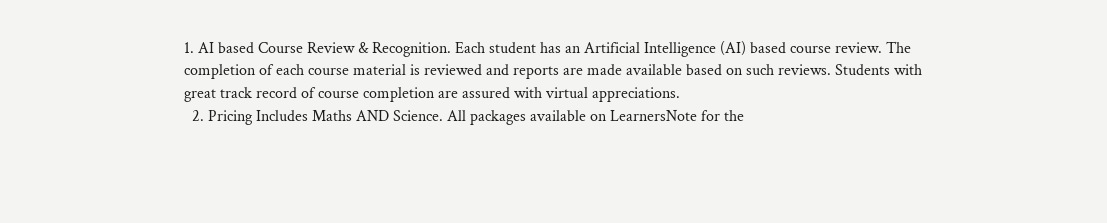1. AI based Course Review & Recognition. Each student has an Artificial Intelligence (AI) based course review. The completion of each course material is reviewed and reports are made available based on such reviews. Students with great track record of course completion are assured with virtual appreciations.
  2. Pricing Includes Maths AND Science. All packages available on LearnersNote for the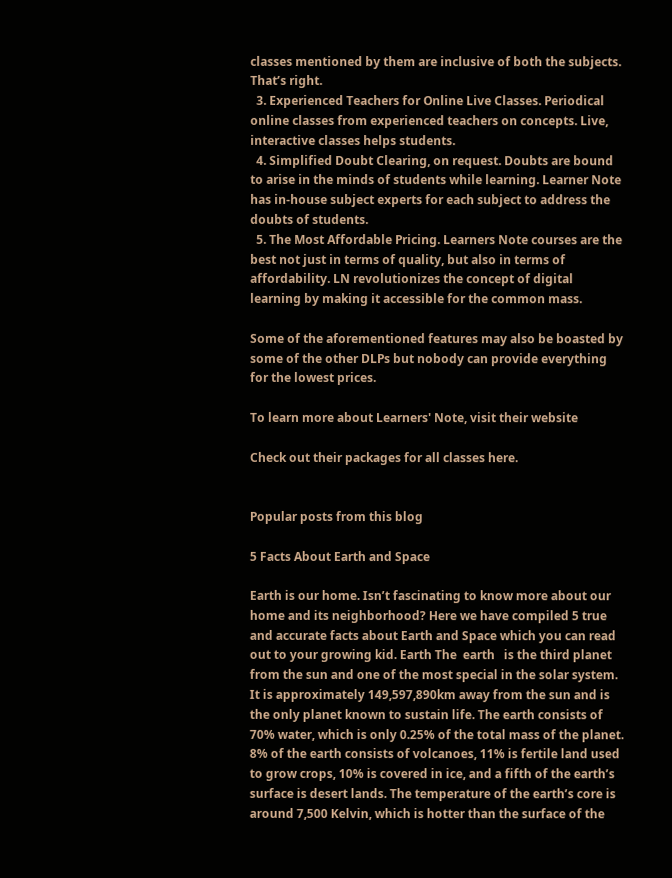classes mentioned by them are inclusive of both the subjects. That’s right.
  3. Experienced Teachers for Online Live Classes. Periodical online classes from experienced teachers on concepts. Live, interactive classes helps students.
  4. Simplified Doubt Clearing, on request. Doubts are bound to arise in the minds of students while learning. Learner Note has in-house subject experts for each subject to address the doubts of students.
  5. The Most Affordable Pricing. Learners Note courses are the best not just in terms of quality, but also in terms of affordability. LN revolutionizes the concept of digital learning by making it accessible for the common mass.

Some of the aforementioned features may also be boasted by some of the other DLPs but nobody can provide everything for the lowest prices.

To learn more about Learners' Note, visit their website

Check out their packages for all classes here.


Popular posts from this blog

5 Facts About Earth and Space

Earth is our home. Isn’t fascinating to know more about our home and its neighborhood? Here we have compiled 5 true and accurate facts about Earth and Space which you can read out to your growing kid. Earth The  earth   is the third planet from the sun and one of the most special in the solar system. It is approximately 149,597,890km away from the sun and is the only planet known to sustain life. The earth consists of 70% water, which is only 0.25% of the total mass of the planet. 8% of the earth consists of volcanoes, 11% is fertile land used to grow crops, 10% is covered in ice, and a fifth of the earth’s surface is desert lands. The temperature of the earth’s core is around 7,500 Kelvin, which is hotter than the surface of the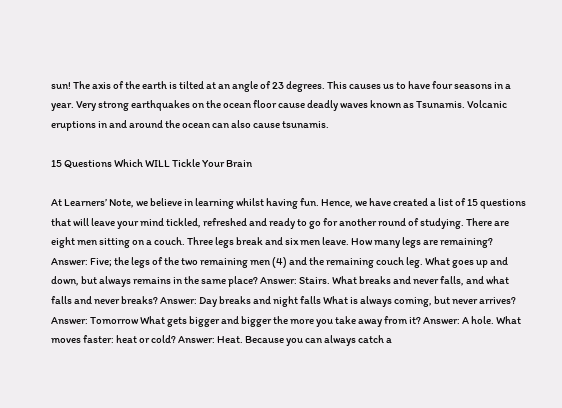sun! The axis of the earth is tilted at an angle of 23 degrees. This causes us to have four seasons in a year. Very strong earthquakes on the ocean floor cause deadly waves known as Tsunamis. Volcanic eruptions in and around the ocean can also cause tsunamis.

15 Questions Which WILL Tickle Your Brain

At Learners’ Note, we believe in learning whilst having fun. Hence, we have created a list of 15 questions that will leave your mind tickled, refreshed and ready to go for another round of studying. There are eight men sitting on a couch. Three legs break and six men leave. How many legs are remaining? Answer: Five; the legs of the two remaining men (4) and the remaining couch leg. What goes up and down, but always remains in the same place? Answer: Stairs. What breaks and never falls, and what falls and never breaks? Answer: Day breaks and night falls What is always coming, but never arrives? Answer: Tomorrow What gets bigger and bigger the more you take away from it? Answer: A hole. What moves faster: heat or cold? Answer: Heat. Because you can always catch a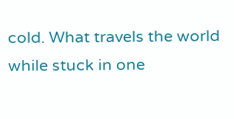cold. What travels the world while stuck in one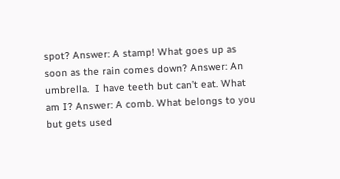spot? Answer: A stamp! What goes up as soon as the rain comes down? Answer: An umbrella.  I have teeth but can’t eat. What am I? Answer: A comb. What belongs to you but gets used